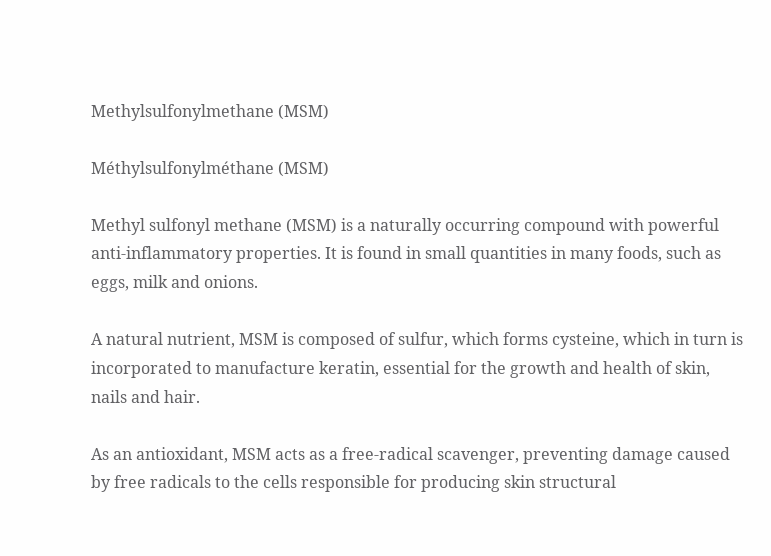Methylsulfonylmethane (MSM)

Méthylsulfonylméthane (MSM)

Methyl sulfonyl methane (MSM) is a naturally occurring compound with powerful anti-inflammatory properties. It is found in small quantities in many foods, such as eggs, milk and onions.

A natural nutrient, MSM is composed of sulfur, which forms cysteine, which in turn is incorporated to manufacture keratin, essential for the growth and health of skin, nails and hair.

As an antioxidant, MSM acts as a free-radical scavenger, preventing damage caused by free radicals to the cells responsible for producing skin structural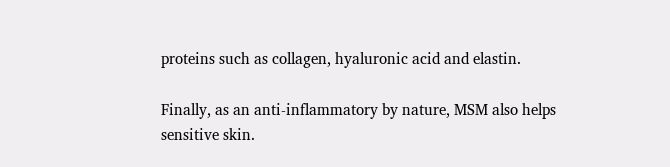proteins such as collagen, hyaluronic acid and elastin.

Finally, as an anti-inflammatory by nature, MSM also helps sensitive skin.